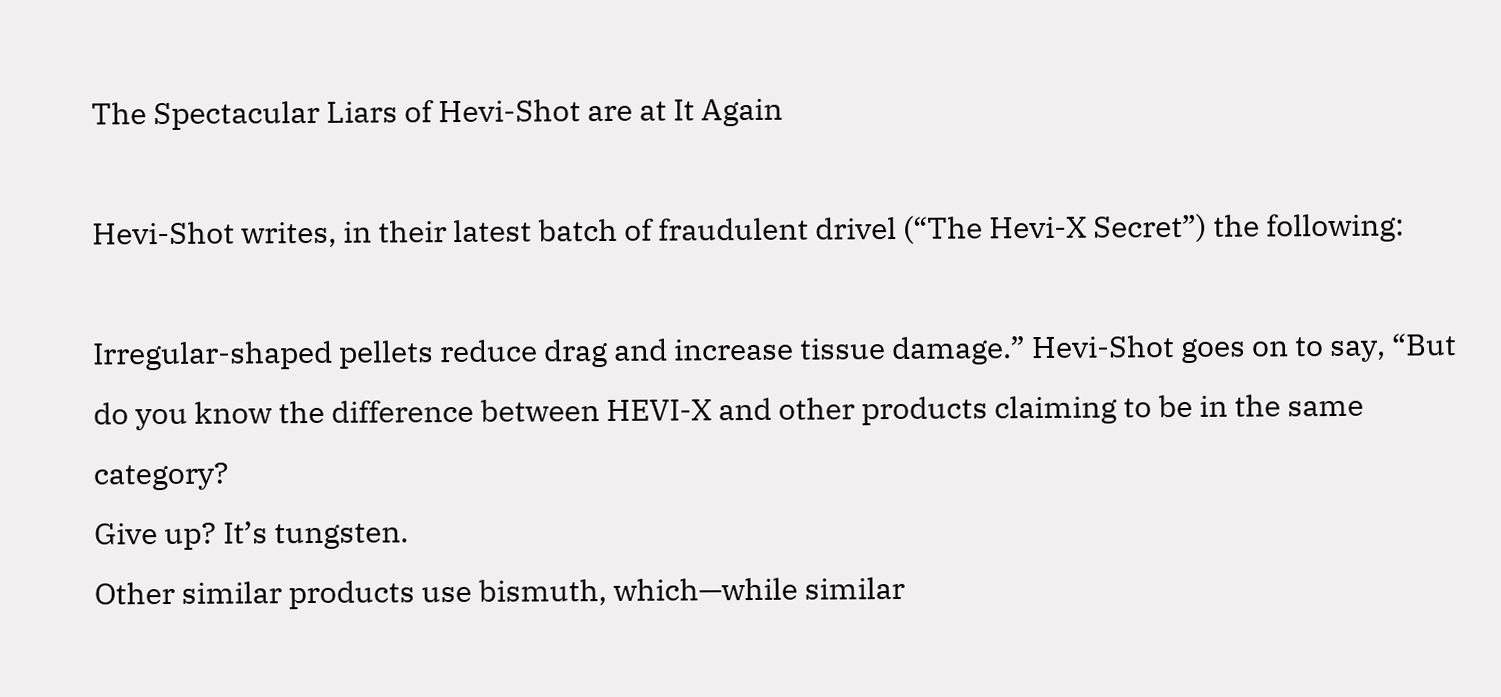The Spectacular Liars of Hevi-Shot are at It Again

Hevi-Shot writes, in their latest batch of fraudulent drivel (“The Hevi-X Secret”) the following:

Irregular-shaped pellets reduce drag and increase tissue damage.” Hevi-Shot goes on to say, “But do you know the difference between HEVI-X and other products claiming to be in the same category?
Give up? It’s tungsten.
Other similar products use bismuth, which—while similar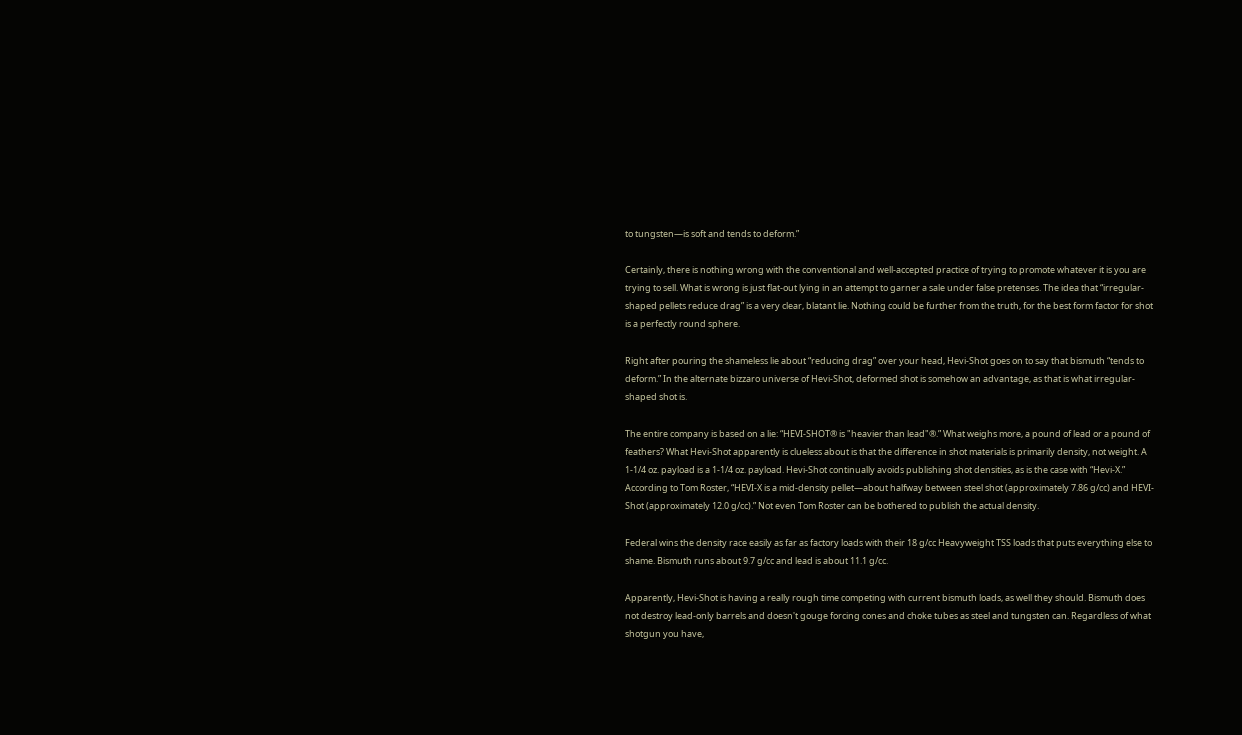to tungsten—is soft and tends to deform.”

Certainly, there is nothing wrong with the conventional and well-accepted practice of trying to promote whatever it is you are trying to sell. What is wrong is just flat-out lying in an attempt to garner a sale under false pretenses. The idea that “irregular-shaped pellets reduce drag” is a very clear, blatant lie. Nothing could be further from the truth, for the best form factor for shot is a perfectly round sphere.

Right after pouring the shameless lie about “reducing drag” over your head, Hevi-Shot goes on to say that bismuth “tends to deform.” In the alternate bizzaro universe of Hevi-Shot, deformed shot is somehow an advantage, as that is what irregular-shaped shot is.

The entire company is based on a lie: “HEVI-SHOT® is "heavier than lead"®.” What weighs more, a pound of lead or a pound of feathers? What Hevi-Shot apparently is clueless about is that the difference in shot materials is primarily density, not weight. A 1-1/4 oz. payload is a 1-1/4 oz. payload. Hevi-Shot continually avoids publishing shot densities, as is the case with “Hevi-X.” According to Tom Roster, “HEVI-X is a mid-density pellet—about halfway between steel shot (approximately 7.86 g/cc) and HEVI-Shot (approximately 12.0 g/cc).” Not even Tom Roster can be bothered to publish the actual density.

Federal wins the density race easily as far as factory loads with their 18 g/cc Heavyweight TSS loads that puts everything else to shame. Bismuth runs about 9.7 g/cc and lead is about 11.1 g/cc.

Apparently, Hevi-Shot is having a really rough time competing with current bismuth loads, as well they should. Bismuth does not destroy lead-only barrels and doesn't gouge forcing cones and choke tubes as steel and tungsten can. Regardless of what shotgun you have,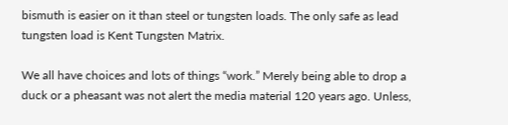bismuth is easier on it than steel or tungsten loads. The only safe as lead tungsten load is Kent Tungsten Matrix.

We all have choices and lots of things “work.” Merely being able to drop a duck or a pheasant was not alert the media material 120 years ago. Unless,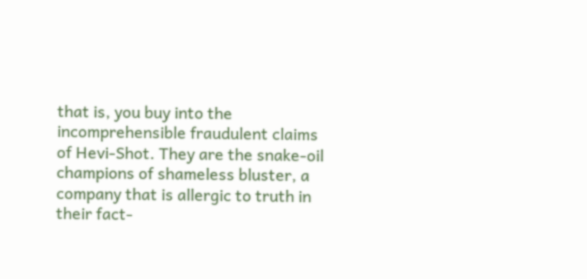that is, you buy into the incomprehensible fraudulent claims of Hevi-Shot. They are the snake-oil champions of shameless bluster, a company that is allergic to truth in their fact-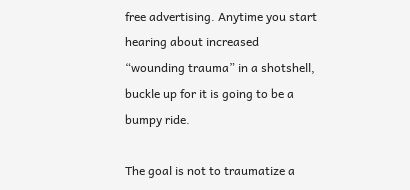free advertising. Anytime you start hearing about increased “wounding trauma” in a shotshell, buckle up for it is going to be a bumpy ride.

The goal is not to traumatize a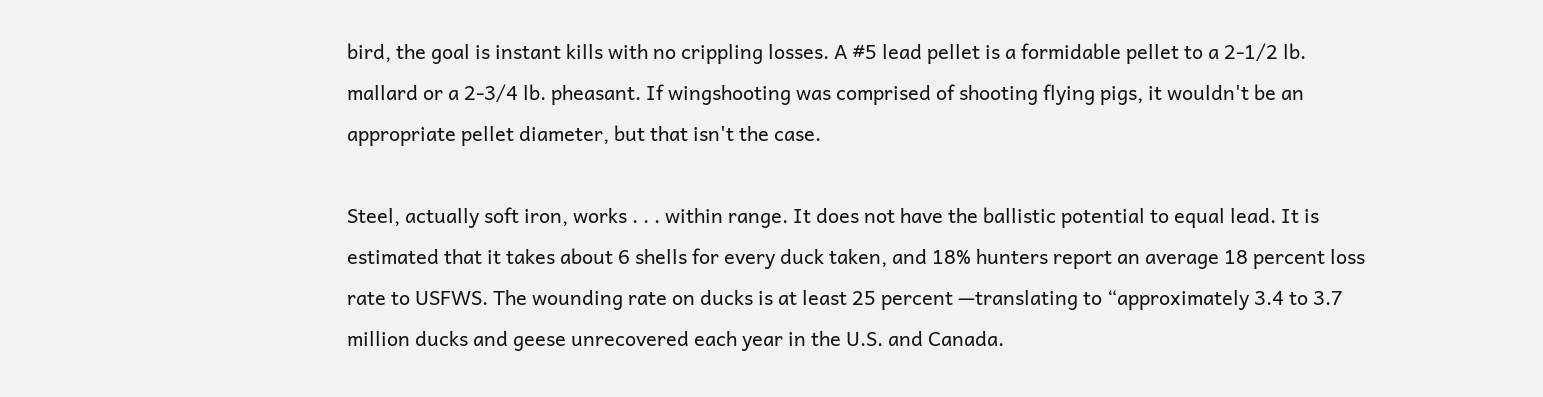bird, the goal is instant kills with no crippling losses. A #5 lead pellet is a formidable pellet to a 2-1/2 lb. mallard or a 2-3/4 lb. pheasant. If wingshooting was comprised of shooting flying pigs, it wouldn't be an appropriate pellet diameter, but that isn't the case.

Steel, actually soft iron, works . . . within range. It does not have the ballistic potential to equal lead. It is estimated that it takes about 6 shells for every duck taken, and 18% hunters report an average 18 percent loss rate to USFWS. The wounding rate on ducks is at least 25 percent —translating to “approximately 3.4 to 3.7 million ducks and geese unrecovered each year in the U.S. and Canada.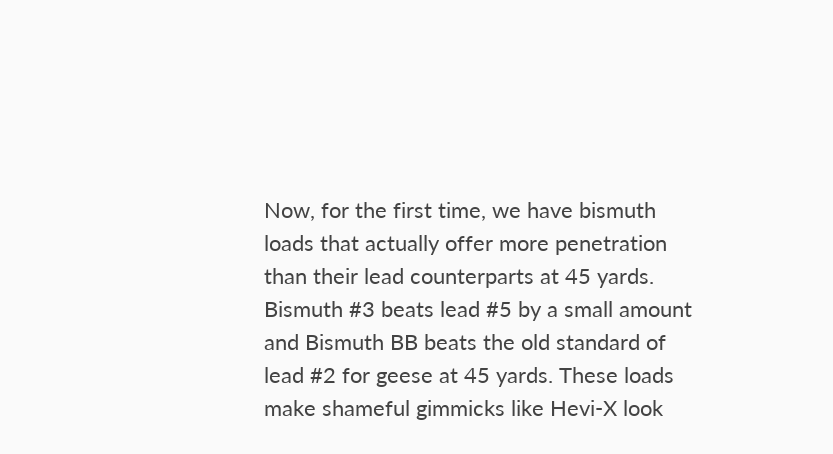Now, for the first time, we have bismuth loads that actually offer more penetration than their lead counterparts at 45 yards. Bismuth #3 beats lead #5 by a small amount and Bismuth BB beats the old standard of lead #2 for geese at 45 yards. These loads make shameful gimmicks like Hevi-X look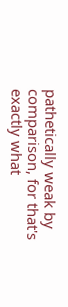pathetically weak by comparison, for that's exactly what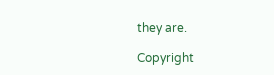they are.

Copyright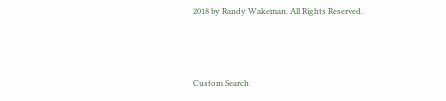2018 by Randy Wakeman. All Rights Reserved.



Custom Search